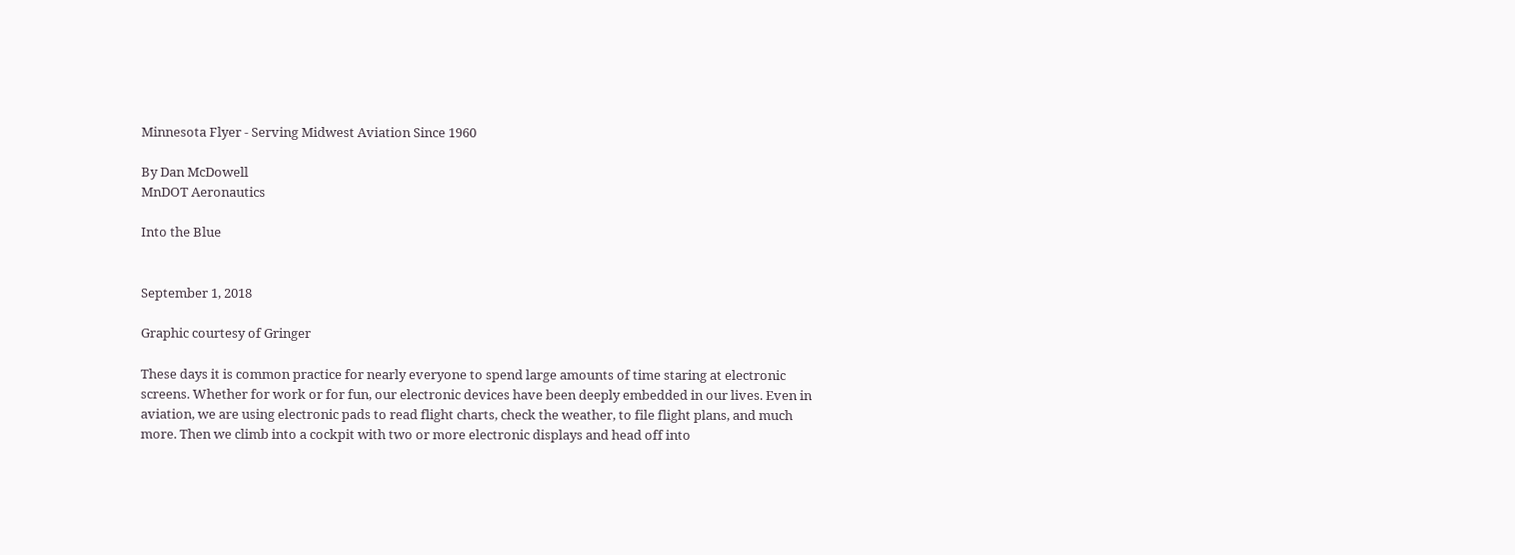Minnesota Flyer - Serving Midwest Aviation Since 1960

By Dan McDowell
MnDOT Aeronautics

Into the Blue


September 1, 2018

Graphic courtesy of Gringer

These days it is common practice for nearly everyone to spend large amounts of time staring at electronic screens. Whether for work or for fun, our electronic devices have been deeply embedded in our lives. Even in aviation, we are using electronic pads to read flight charts, check the weather, to file flight plans, and much more. Then we climb into a cockpit with two or more electronic displays and head off into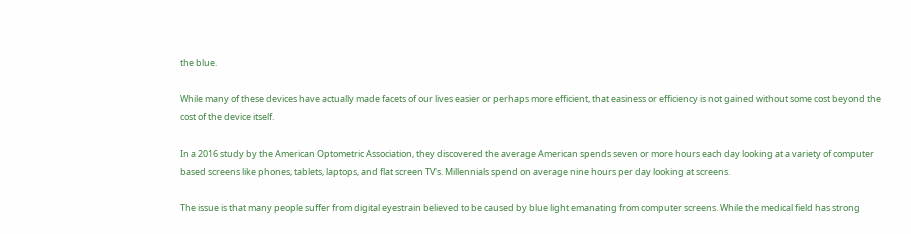the blue.

While many of these devices have actually made facets of our lives easier or perhaps more efficient, that easiness or efficiency is not gained without some cost beyond the cost of the device itself.

In a 2016 study by the American Optometric Association, they discovered the average American spends seven or more hours each day looking at a variety of computer based screens like phones, tablets, laptops, and flat screen TV's. Millennials spend on average nine hours per day looking at screens.

The issue is that many people suffer from digital eyestrain believed to be caused by blue light emanating from computer screens. While the medical field has strong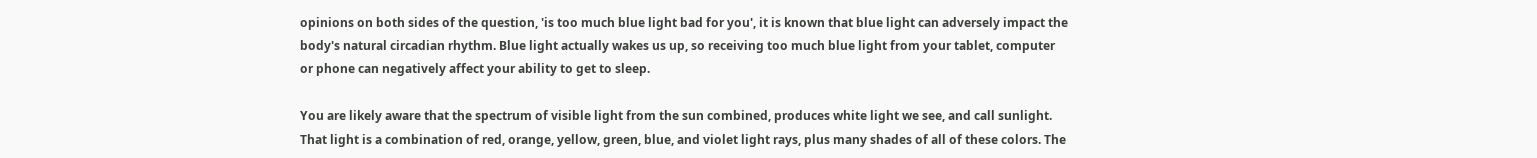opinions on both sides of the question, 'is too much blue light bad for you', it is known that blue light can adversely impact the body's natural circadian rhythm. Blue light actually wakes us up, so receiving too much blue light from your tablet, computer or phone can negatively affect your ability to get to sleep.

You are likely aware that the spectrum of visible light from the sun combined, produces white light we see, and call sunlight. That light is a combination of red, orange, yellow, green, blue, and violet light rays, plus many shades of all of these colors. The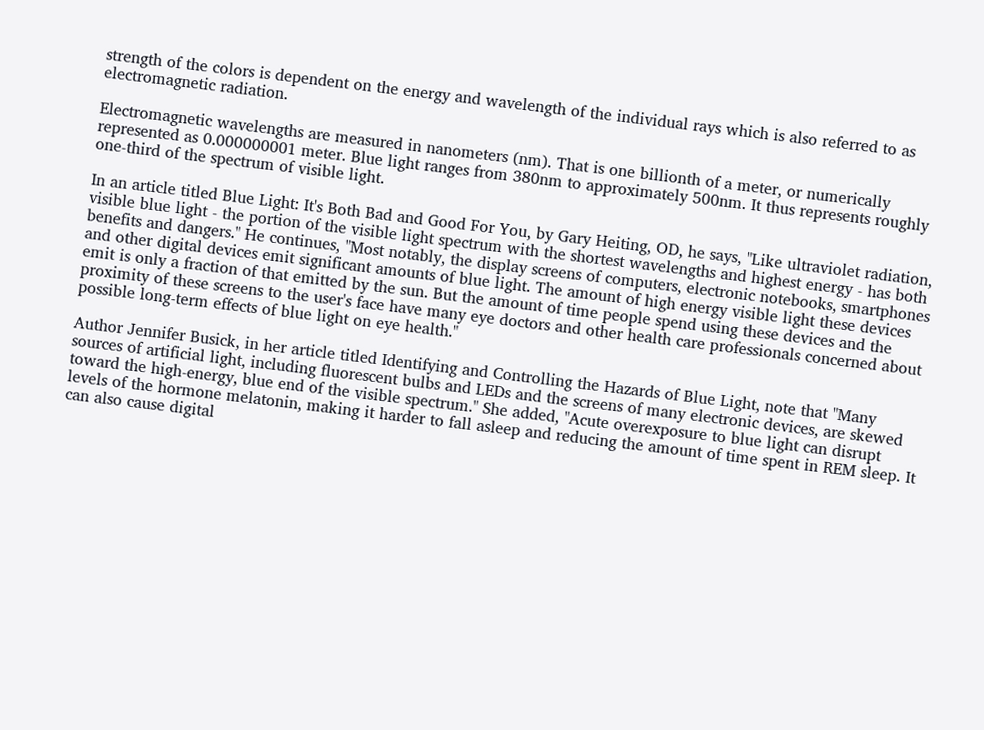strength of the colors is dependent on the energy and wavelength of the individual rays which is also referred to as electromagnetic radiation.

Electromagnetic wavelengths are measured in nanometers (nm). That is one billionth of a meter, or numerically represented as 0.000000001 meter. Blue light ranges from 380nm to approximately 500nm. It thus represents roughly one-third of the spectrum of visible light.

In an article titled Blue Light: It's Both Bad and Good For You, by Gary Heiting, OD, he says, "Like ultraviolet radiation, visible blue light - the portion of the visible light spectrum with the shortest wavelengths and highest energy - has both benefits and dangers." He continues, "Most notably, the display screens of computers, electronic notebooks, smartphones and other digital devices emit significant amounts of blue light. The amount of high energy visible light these devices emit is only a fraction of that emitted by the sun. But the amount of time people spend using these devices and the proximity of these screens to the user's face have many eye doctors and other health care professionals concerned about possible long-term effects of blue light on eye health."

Author Jennifer Busick, in her article titled Identifying and Controlling the Hazards of Blue Light, note that "Many sources of artificial light, including fluorescent bulbs and LEDs and the screens of many electronic devices, are skewed toward the high-energy, blue end of the visible spectrum." She added, "Acute overexposure to blue light can disrupt levels of the hormone melatonin, making it harder to fall asleep and reducing the amount of time spent in REM sleep. It can also cause digital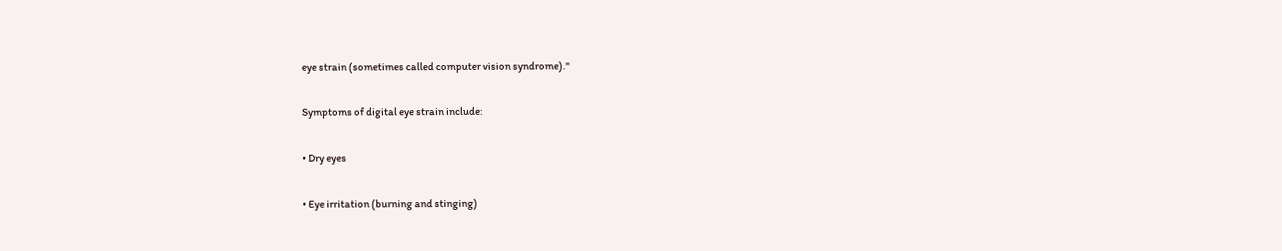eye strain (sometimes called computer vision syndrome)."

Symptoms of digital eye strain include:

• Dry eyes

• Eye irritation (burning and stinging)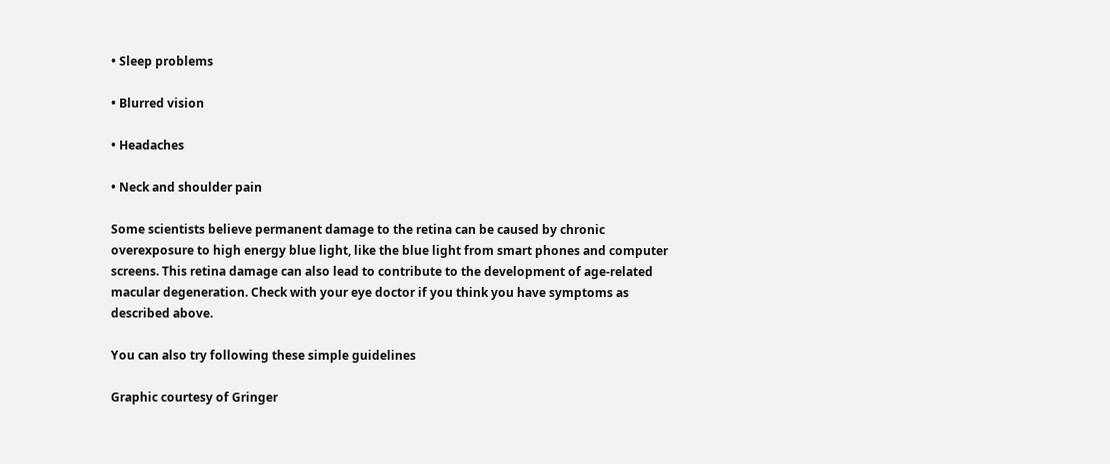• Sleep problems

• Blurred vision

• Headaches

• Neck and shoulder pain

Some scientists believe permanent damage to the retina can be caused by chronic overexposure to high energy blue light, like the blue light from smart phones and computer screens. This retina damage can also lead to contribute to the development of age-related macular degeneration. Check with your eye doctor if you think you have symptoms as described above.

You can also try following these simple guidelines

Graphic courtesy of Gringer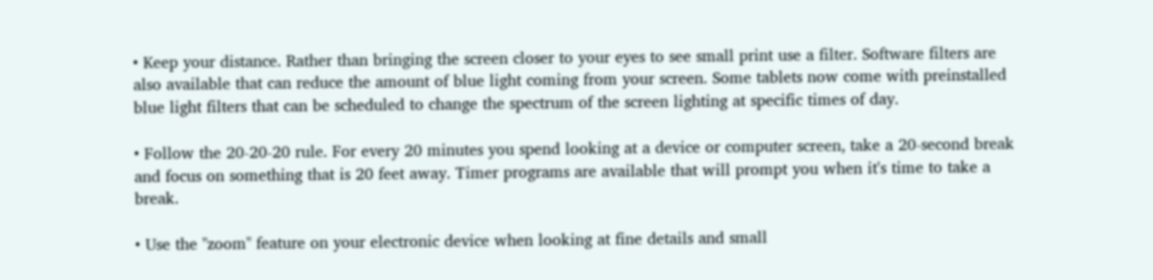• Keep your distance. Rather than bringing the screen closer to your eyes to see small print use a filter. Software filters are also available that can reduce the amount of blue light coming from your screen. Some tablets now come with preinstalled blue light filters that can be scheduled to change the spectrum of the screen lighting at specific times of day.

• Follow the 20-20-20 rule. For every 20 minutes you spend looking at a device or computer screen, take a 20-second break and focus on something that is 20 feet away. Timer programs are available that will prompt you when it's time to take a break.

• Use the "zoom" feature on your electronic device when looking at fine details and small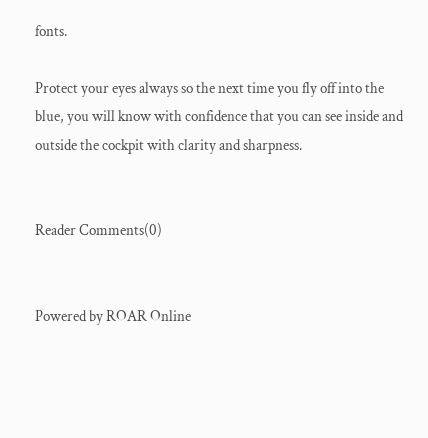fonts.

Protect your eyes always so the next time you fly off into the blue, you will know with confidence that you can see inside and outside the cockpit with clarity and sharpness.


Reader Comments(0)


Powered by ROAR Online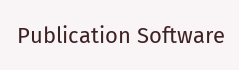Publication Software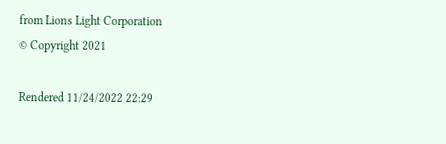from Lions Light Corporation
© Copyright 2021

Rendered 11/24/2022 22:29